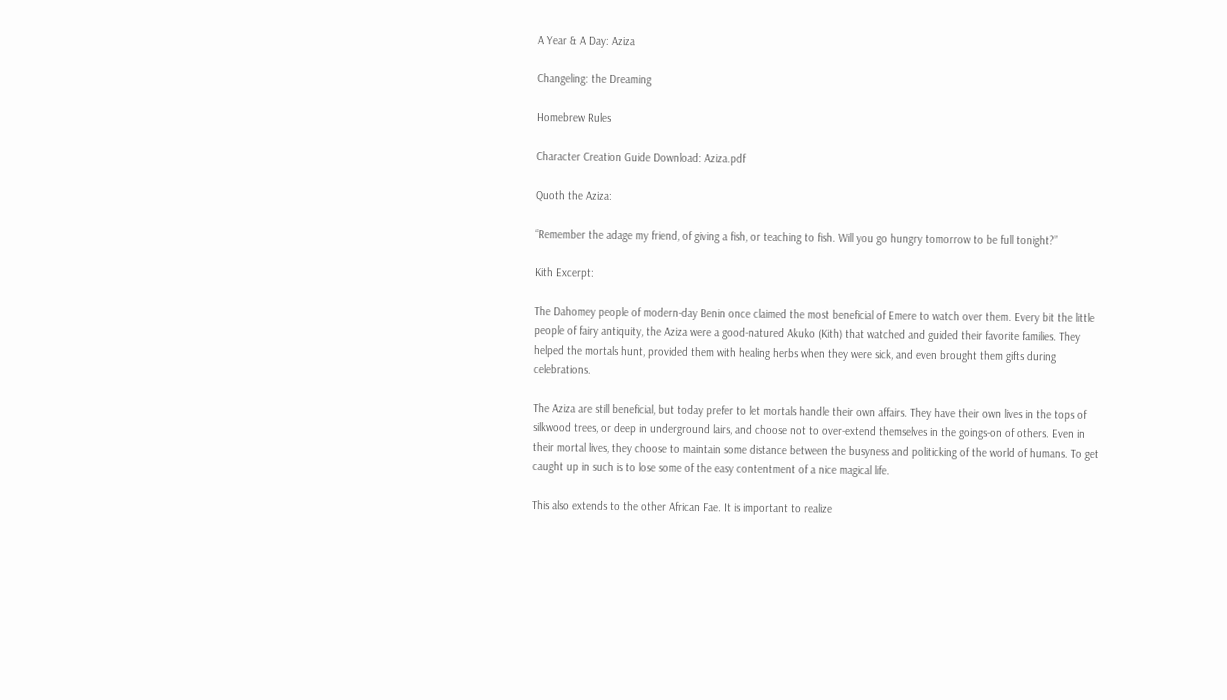A Year & A Day: Aziza

Changeling: the Dreaming

Homebrew Rules

Character Creation Guide Download: Aziza.pdf

Quoth the Aziza:

“Remember the adage my friend, of giving a fish, or teaching to fish. Will you go hungry tomorrow to be full tonight?”

Kith Excerpt:

The Dahomey people of modern-day Benin once claimed the most beneficial of Emere to watch over them. Every bit the little people of fairy antiquity, the Aziza were a good-natured Akuko (Kith) that watched and guided their favorite families. They helped the mortals hunt, provided them with healing herbs when they were sick, and even brought them gifts during celebrations.

The Aziza are still beneficial, but today prefer to let mortals handle their own affairs. They have their own lives in the tops of silkwood trees, or deep in underground lairs, and choose not to over-extend themselves in the goings-on of others. Even in their mortal lives, they choose to maintain some distance between the busyness and politicking of the world of humans. To get caught up in such is to lose some of the easy contentment of a nice magical life.

This also extends to the other African Fae. It is important to realize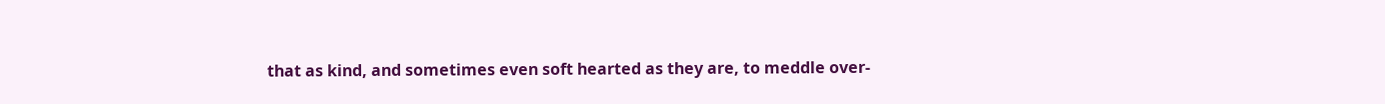that as kind, and sometimes even soft hearted as they are, to meddle over-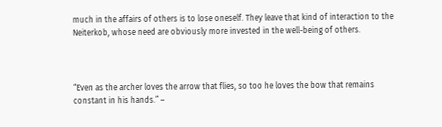much in the affairs of others is to lose oneself. They leave that kind of interaction to the Neiterkob, whose need are obviously more invested in the well-being of others.



“Even as the archer loves the arrow that flies, so too he loves the bow that remains constant in his hands.” –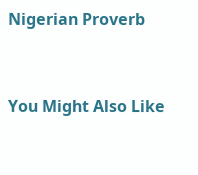Nigerian Proverb


You Might Also Like